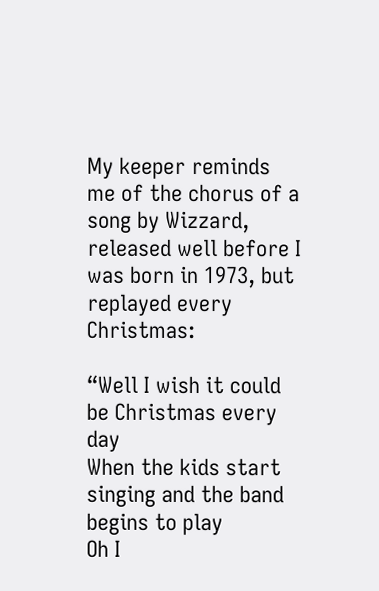My keeper reminds me of the chorus of a song by Wizzard, released well before I was born in 1973, but replayed every Christmas:

“Well I wish it could be Christmas every day
When the kids start singing and the band begins to play
Oh I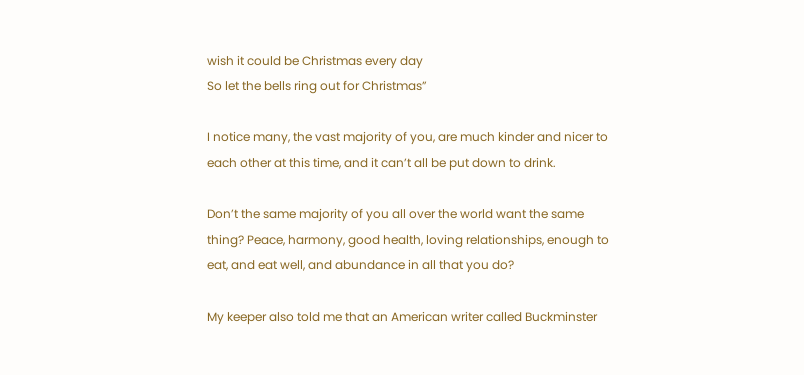wish it could be Christmas every day
So let the bells ring out for Christmas”

I notice many, the vast majority of you, are much kinder and nicer to each other at this time, and it can’t all be put down to drink.

Don’t the same majority of you all over the world want the same thing? Peace, harmony, good health, loving relationships, enough to eat, and eat well, and abundance in all that you do?

My keeper also told me that an American writer called Buckminster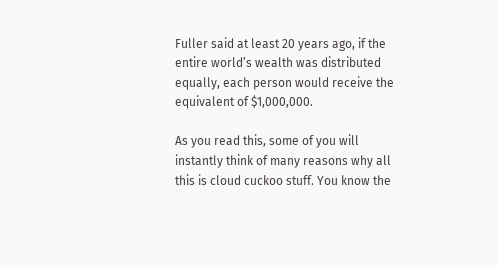Fuller said at least 20 years ago, if the entire world’s wealth was distributed equally, each person would receive the equivalent of $1,000,000.

As you read this, some of you will instantly think of many reasons why all this is cloud cuckoo stuff. You know the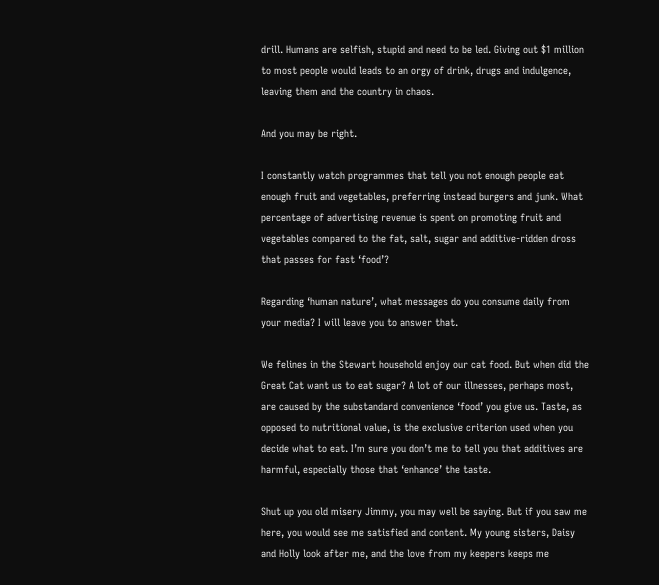drill. Humans are selfish, stupid and need to be led. Giving out $1 million to most people would leads to an orgy of drink, drugs and indulgence, leaving them and the country in chaos.

And you may be right.

I constantly watch programmes that tell you not enough people eat enough fruit and vegetables, preferring instead burgers and junk. What percentage of advertising revenue is spent on promoting fruit and vegetables compared to the fat, salt, sugar and additive-ridden dross that passes for fast ‘food’?

Regarding ‘human nature’, what messages do you consume daily from your media? I will leave you to answer that.

We felines in the Stewart household enjoy our cat food. But when did the Great Cat want us to eat sugar? A lot of our illnesses, perhaps most, are caused by the substandard convenience ‘food’ you give us. Taste, as opposed to nutritional value, is the exclusive criterion used when you decide what to eat. I’m sure you don’t me to tell you that additives are harmful, especially those that ‘enhance’ the taste.

Shut up you old misery Jimmy, you may well be saying. But if you saw me here, you would see me satisfied and content. My young sisters, Daisy and Holly look after me, and the love from my keepers keeps me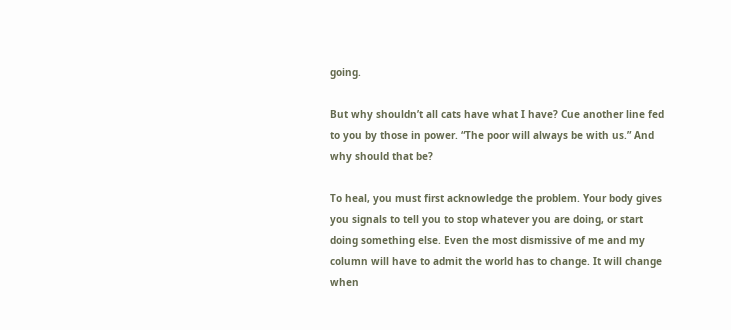going.

But why shouldn’t all cats have what I have? Cue another line fed to you by those in power. “The poor will always be with us.” And why should that be?

To heal, you must first acknowledge the problem. Your body gives you signals to tell you to stop whatever you are doing, or start doing something else. Even the most dismissive of me and my column will have to admit the world has to change. It will change when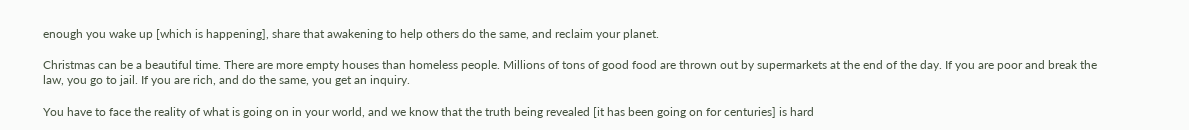enough you wake up [which is happening], share that awakening to help others do the same, and reclaim your planet.

Christmas can be a beautiful time. There are more empty houses than homeless people. Millions of tons of good food are thrown out by supermarkets at the end of the day. If you are poor and break the law, you go to jail. If you are rich, and do the same, you get an inquiry.

You have to face the reality of what is going on in your world, and we know that the truth being revealed [it has been going on for centuries] is hard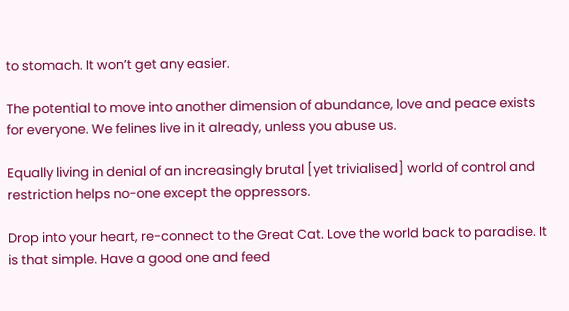to stomach. It won’t get any easier.

The potential to move into another dimension of abundance, love and peace exists for everyone. We felines live in it already, unless you abuse us.

Equally living in denial of an increasingly brutal [yet trivialised] world of control and restriction helps no-one except the oppressors.

Drop into your heart, re-connect to the Great Cat. Love the world back to paradise. It is that simple. Have a good one and feed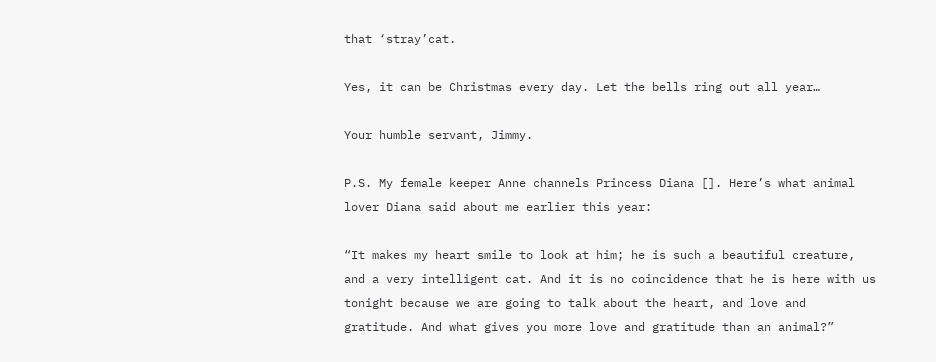that ‘stray’cat.

Yes, it can be Christmas every day. Let the bells ring out all year…

Your humble servant, Jimmy.

P.S. My female keeper Anne channels Princess Diana []. Here’s what animal lover Diana said about me earlier this year:

“It makes my heart smile to look at him; he is such a beautiful creature, and a very intelligent cat. And it is no coincidence that he is here with us tonight because we are going to talk about the heart, and love and gratitude. And what gives you more love and gratitude than an animal?”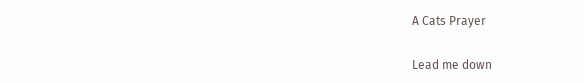A Cats Prayer

Lead me down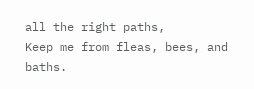all the right paths,
Keep me from fleas, bees, and baths.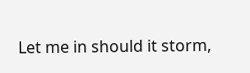Let me in should it storm,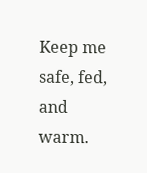Keep me safe, fed, and warm.